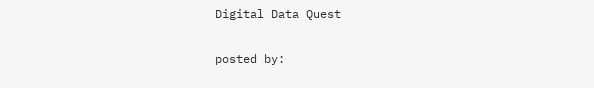Digital Data Quest

posted by: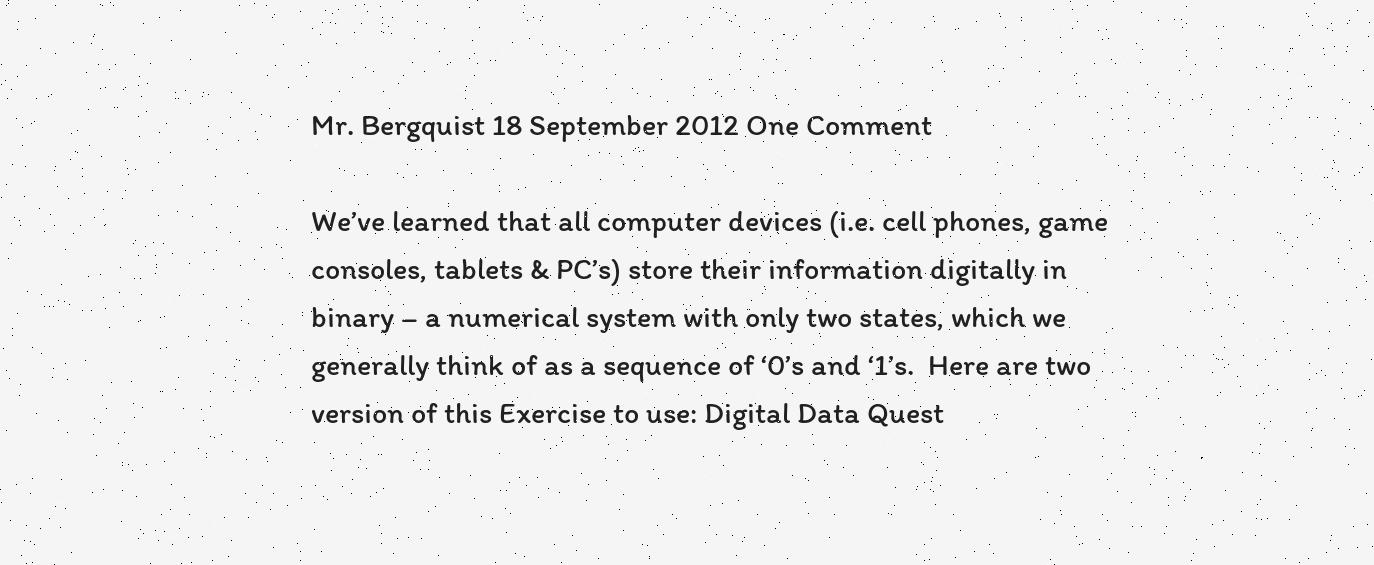Mr. Bergquist 18 September 2012 One Comment

We’ve learned that all computer devices (i.e. cell phones, game consoles, tablets & PC’s) store their information digitally in binary – a numerical system with only two states, which we generally think of as a sequence of ‘0’s and ‘1’s.  Here are two version of this Exercise to use: Digital Data Quest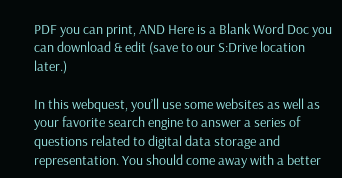PDF you can print, AND Here is a Blank Word Doc you can download & edit (save to our S:Drive location later.)

In this webquest, you’ll use some websites as well as your favorite search engine to answer a series of questions related to digital data storage and representation. You should come away with a better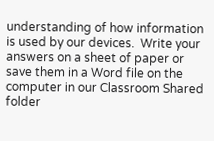understanding of how information is used by our devices.  Write your answers on a sheet of paper or save them in a Word file on the computer in our Classroom Shared folder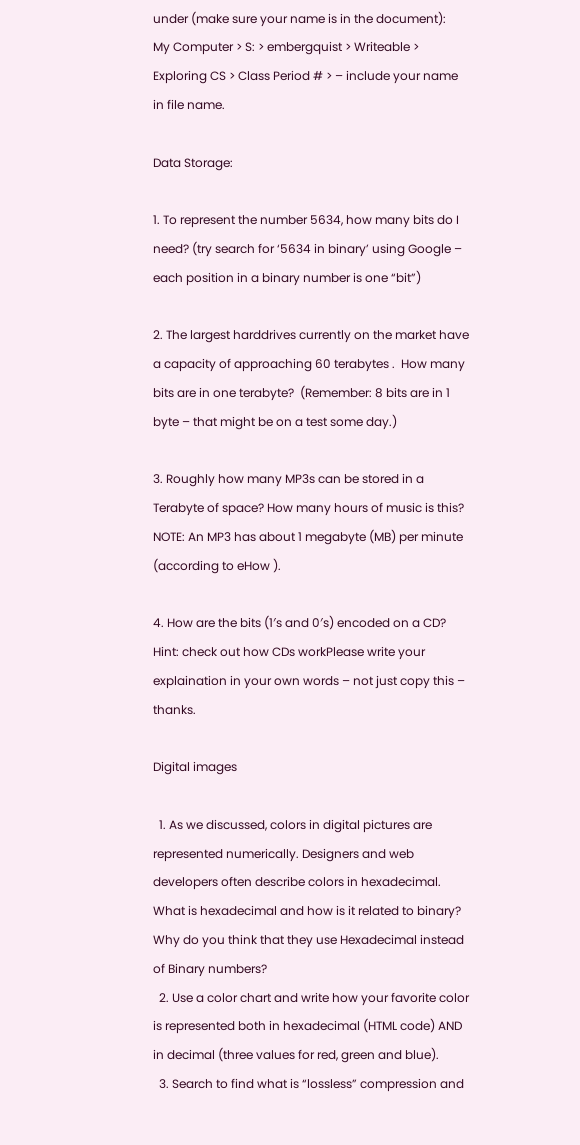under (make sure your name is in the document):
My Computer > S: > embergquist > Writeable > Exploring CS > Class Period # > – include your name in file name.

Data Storage:

1. To represent the number 5634, how many bits do I need? (try search for ‘5634 in binary’ using Google – each position in a binary number is one “bit”)

2. The largest harddrives currently on the market have a capacity of approaching 60 terabytes .  How many bits are in one terabyte?  (Remember: 8 bits are in 1 byte – that might be on a test some day.)

3. Roughly how many MP3s can be stored in a Terabyte of space? How many hours of music is this?
NOTE: An MP3 has about 1 megabyte (MB) per minute (according to eHow ).

4. How are the bits (1′s and 0′s) encoded on a CD?  Hint: check out how CDs workPlease write your explaination in your own words – not just copy this – thanks.

Digital images

  1. As we discussed, colors in digital pictures are represented numerically. Designers and web developers often describe colors in hexadecimal. What is hexadecimal and how is it related to binary?  Why do you think that they use Hexadecimal instead of Binary numbers?
  2. Use a color chart and write how your favorite color is represented both in hexadecimal (HTML code) AND in decimal (three values for red, green and blue).
  3. Search to find what is “lossless” compression and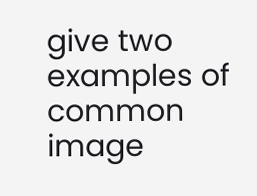give two examples of common image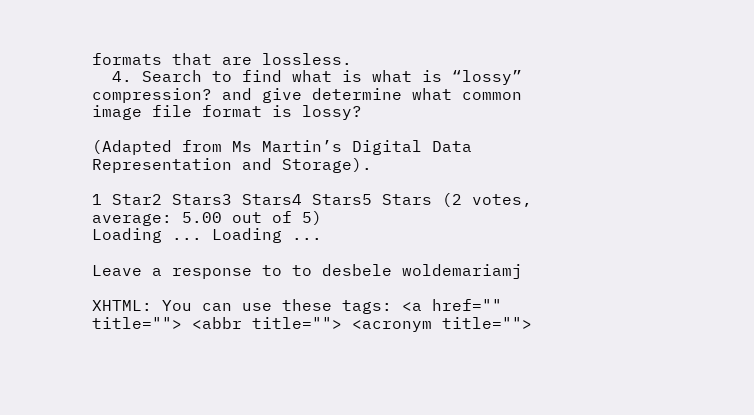formats that are lossless.
  4. Search to find what is what is “lossy” compression? and give determine what common image file format is lossy?

(Adapted from Ms Martin’s Digital Data Representation and Storage).

1 Star2 Stars3 Stars4 Stars5 Stars (2 votes, average: 5.00 out of 5)
Loading ... Loading ...

Leave a response to to desbele woldemariamj

XHTML: You can use these tags: <a href="" title=""> <abbr title=""> <acronym title="">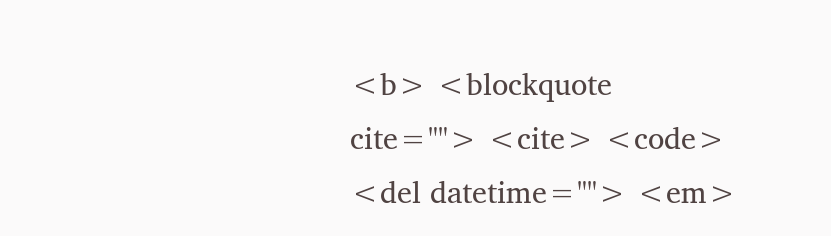<b> <blockquote cite=""> <cite> <code> <del datetime=""> <em>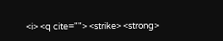<i> <q cite=""> <strike> <strong>